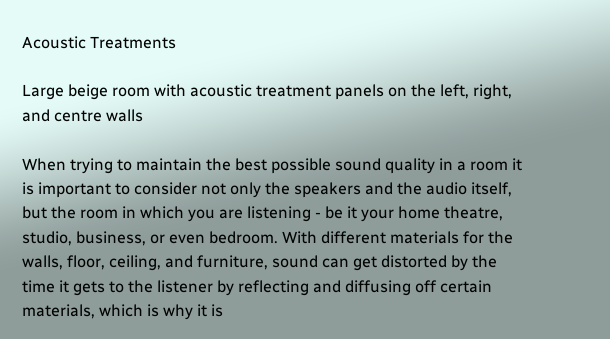Acoustic Treatments

Large beige room with acoustic treatment panels on the left, right, and centre walls

When trying to maintain the best possible sound quality in a room it is important to consider not only the speakers and the audio itself, but the room in which you are listening - be it your home theatre, studio, business, or even bedroom. With different materials for the walls, floor, ceiling, and furniture, sound can get distorted by the time it gets to the listener by reflecting and diffusing off certain materials, which is why it is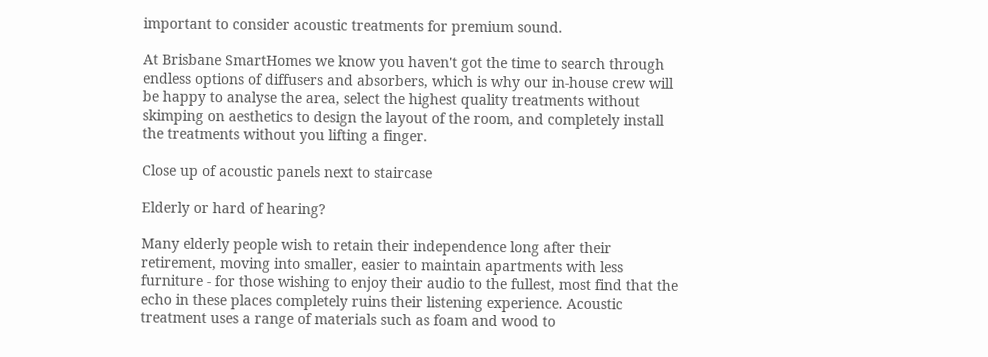important to consider acoustic treatments for premium sound.

At Brisbane SmartHomes we know you haven't got the time to search through endless options of diffusers and absorbers, which is why our in-house crew will be happy to analyse the area, select the highest quality treatments without skimping on aesthetics to design the layout of the room, and completely install the treatments without you lifting a finger.

Close up of acoustic panels next to staircase

Elderly or hard of hearing?

Many elderly people wish to retain their independence long after their retirement, moving into smaller, easier to maintain apartments with less furniture - for those wishing to enjoy their audio to the fullest, most find that the echo in these places completely ruins their listening experience. Acoustic treatment uses a range of materials such as foam and wood to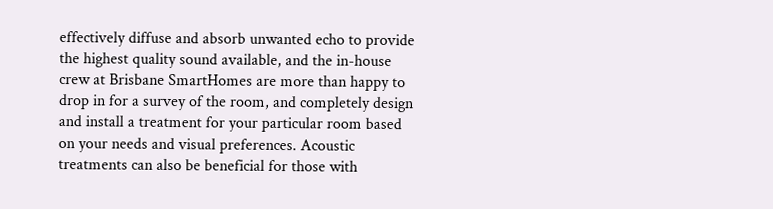effectively diffuse and absorb unwanted echo to provide the highest quality sound available, and the in-house crew at Brisbane SmartHomes are more than happy to drop in for a survey of the room, and completely design and install a treatment for your particular room based on your needs and visual preferences. Acoustic treatments can also be beneficial for those with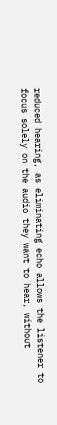reduced hearing, as eliminating echo allows the listener to focus solely on the audio they want to hear, without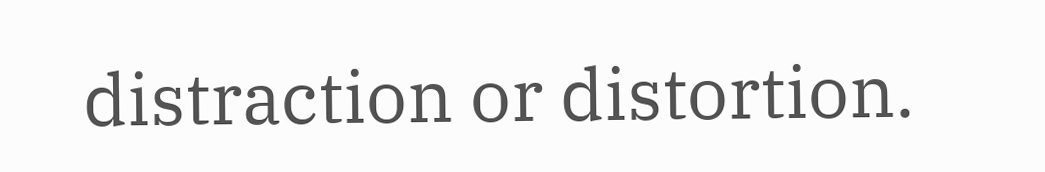distraction or distortion.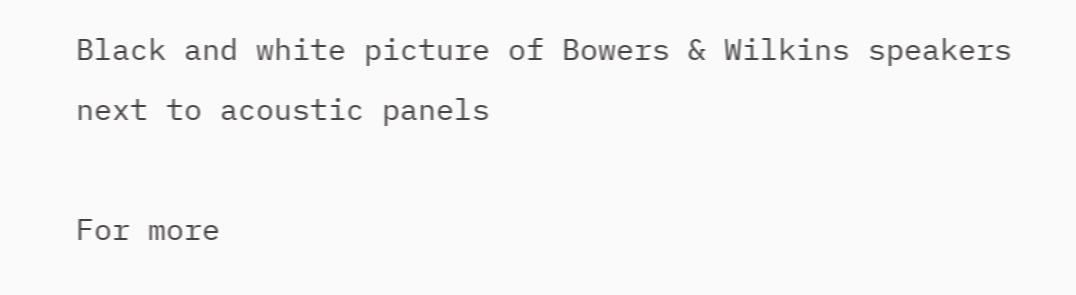Black and white picture of Bowers & Wilkins speakers next to acoustic panels

For more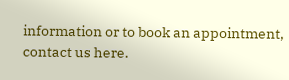information or to book an appointment, contact us here.